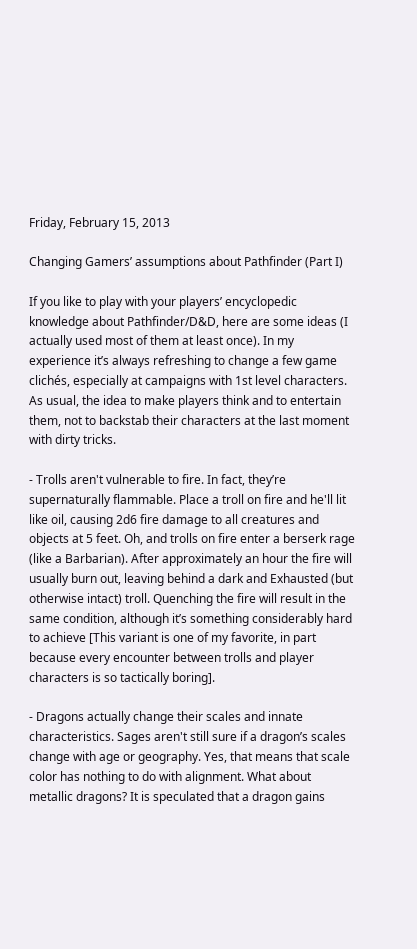Friday, February 15, 2013

Changing Gamers’ assumptions about Pathfinder (Part I)

If you like to play with your players’ encyclopedic knowledge about Pathfinder/D&D, here are some ideas (I actually used most of them at least once). In my experience it’s always refreshing to change a few game clichés, especially at campaigns with 1st level characters. As usual, the idea to make players think and to entertain them, not to backstab their characters at the last moment with dirty tricks.

- Trolls aren't vulnerable to fire. In fact, they’re supernaturally flammable. Place a troll on fire and he'll lit like oil, causing 2d6 fire damage to all creatures and objects at 5 feet. Oh, and trolls on fire enter a berserk rage (like a Barbarian). After approximately an hour the fire will usually burn out, leaving behind a dark and Exhausted (but otherwise intact) troll. Quenching the fire will result in the same condition, although it’s something considerably hard to achieve [This variant is one of my favorite, in part because every encounter between trolls and player characters is so tactically boring].

- Dragons actually change their scales and innate characteristics. Sages aren't still sure if a dragon’s scales change with age or geography. Yes, that means that scale color has nothing to do with alignment. What about metallic dragons? It is speculated that a dragon gains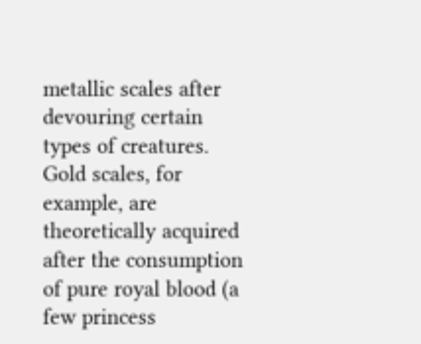metallic scales after devouring certain types of creatures. Gold scales, for example, are theoretically acquired after the consumption of pure royal blood (a few princess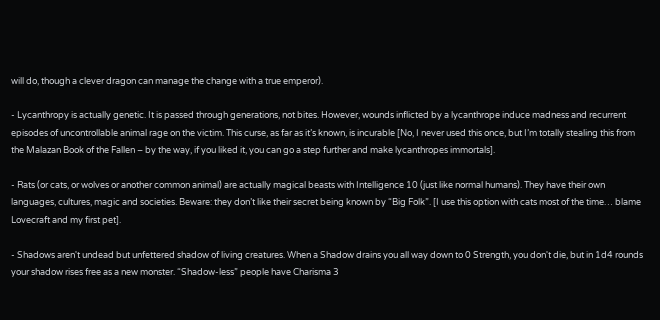will do, though a clever dragon can manage the change with a true emperor).

- Lycanthropy is actually genetic. It is passed through generations, not bites. However, wounds inflicted by a lycanthrope induce madness and recurrent episodes of uncontrollable animal rage on the victim. This curse, as far as it’s known, is incurable [No, I never used this once, but I’m totally stealing this from the Malazan Book of the Fallen – by the way, if you liked it, you can go a step further and make lycanthropes immortals].

- Rats (or cats, or wolves or another common animal) are actually magical beasts with Intelligence 10 (just like normal humans). They have their own languages, cultures, magic and societies. Beware: they don’t like their secret being known by “Big Folk”. [I use this option with cats most of the time… blame Lovecraft and my first pet].

- Shadows aren't undead but unfettered shadow of living creatures. When a Shadow drains you all way down to 0 Strength, you don't die, but in 1d4 rounds your shadow rises free as a new monster. “Shadow-less” people have Charisma 3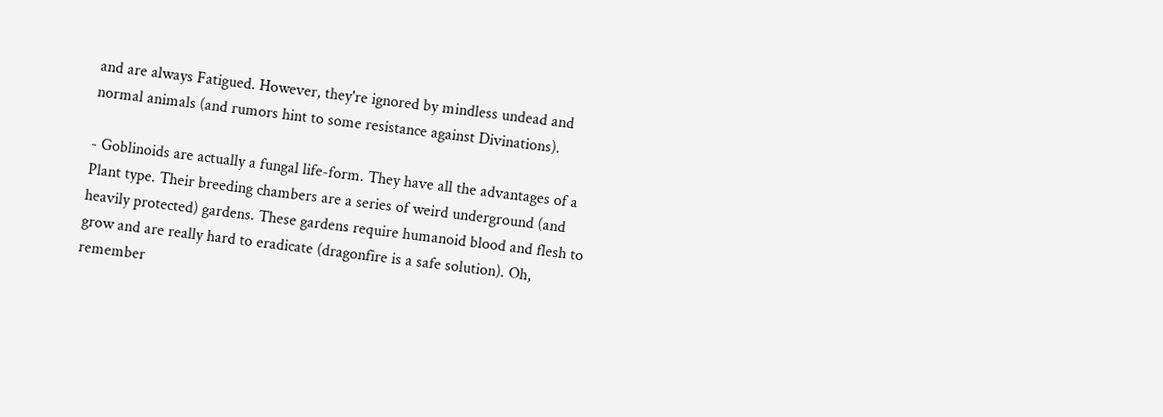and are always Fatigued. However, they're ignored by mindless undead and normal animals (and rumors hint to some resistance against Divinations).

- Goblinoids are actually a fungal life-form. They have all the advantages of a Plant type. Their breeding chambers are a series of weird underground (and heavily protected) gardens. These gardens require humanoid blood and flesh to grow and are really hard to eradicate (dragonfire is a safe solution). Oh, remember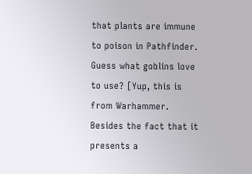that plants are immune to poison in Pathfinder. Guess what goblins love to use? [Yup, this is from Warhammer. Besides the fact that it presents a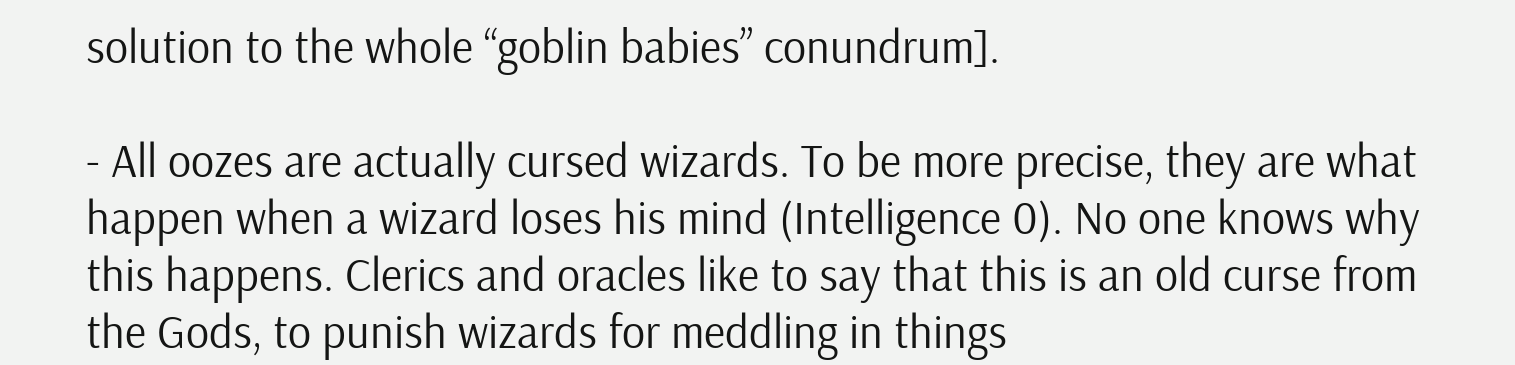solution to the whole “goblin babies” conundrum].

- All oozes are actually cursed wizards. To be more precise, they are what happen when a wizard loses his mind (Intelligence 0). No one knows why this happens. Clerics and oracles like to say that this is an old curse from the Gods, to punish wizards for meddling in things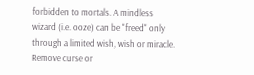forbidden to mortals. A mindless wizard (i.e. ooze) can be "freed" only through a limited wish, wish or miracle. Remove curse or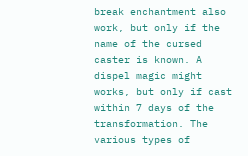break enchantment also work, but only if the name of the cursed caster is known. A dispel magic might works, but only if cast within 7 days of the transformation. The various types of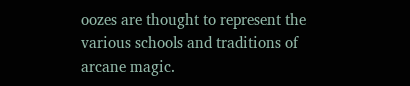oozes are thought to represent the various schools and traditions of arcane magic.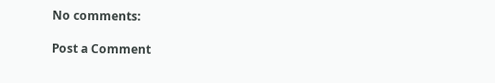No comments:

Post a Comment